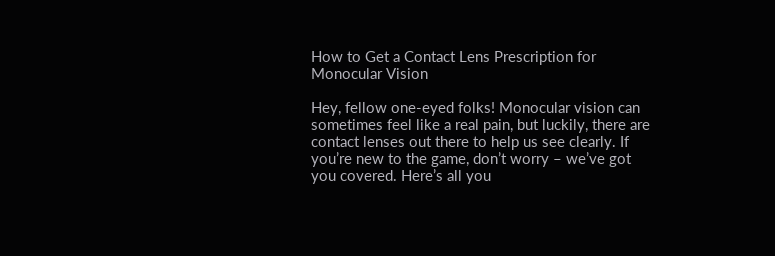How to Get a Contact Lens Prescription for Monocular Vision

Hey, fellow one-eyed folks! Monocular vision can sometimes feel like a real pain, but luckily, there are contact lenses out there to help us see clearly. If you’re new to the game, don’t worry – we’ve got you covered. Here’s all you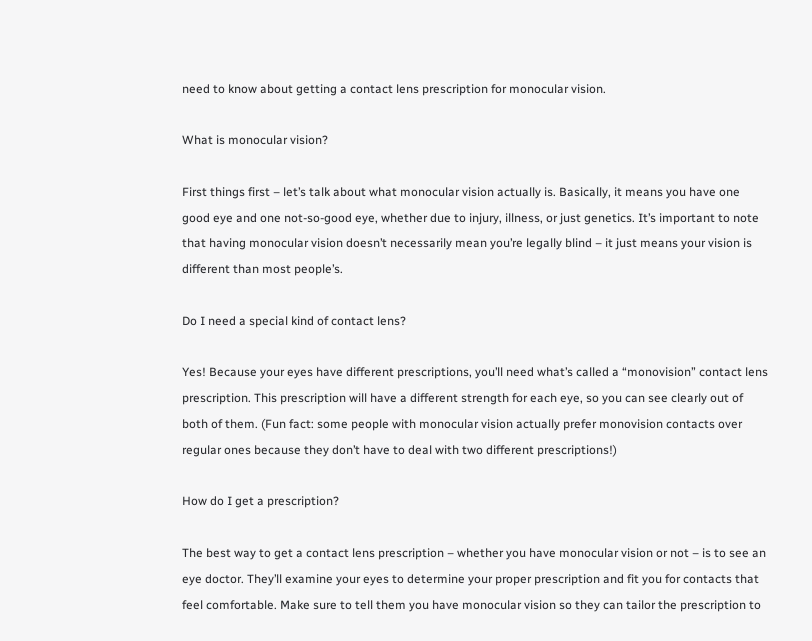need to know about getting a contact lens prescription for monocular vision.

What is monocular vision?

First things first – let’s talk about what monocular vision actually is. Basically, it means you have one good eye and one not-so-good eye, whether due to injury, illness, or just genetics. It’s important to note that having monocular vision doesn’t necessarily mean you’re legally blind – it just means your vision is different than most people’s.

Do I need a special kind of contact lens?

Yes! Because your eyes have different prescriptions, you’ll need what’s called a “monovision” contact lens prescription. This prescription will have a different strength for each eye, so you can see clearly out of both of them. (Fun fact: some people with monocular vision actually prefer monovision contacts over regular ones because they don’t have to deal with two different prescriptions!)

How do I get a prescription?

The best way to get a contact lens prescription – whether you have monocular vision or not – is to see an eye doctor. They’ll examine your eyes to determine your proper prescription and fit you for contacts that feel comfortable. Make sure to tell them you have monocular vision so they can tailor the prescription to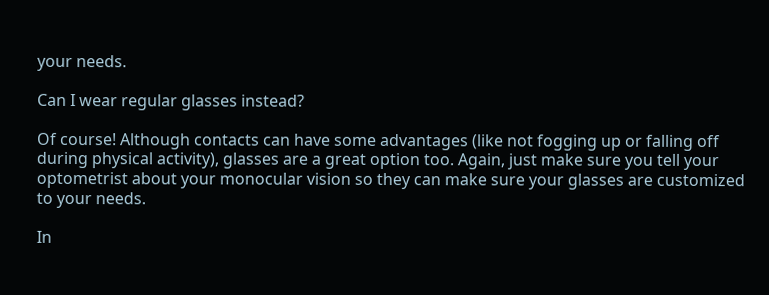your needs.

Can I wear regular glasses instead?

Of course! Although contacts can have some advantages (like not fogging up or falling off during physical activity), glasses are a great option too. Again, just make sure you tell your optometrist about your monocular vision so they can make sure your glasses are customized to your needs.

In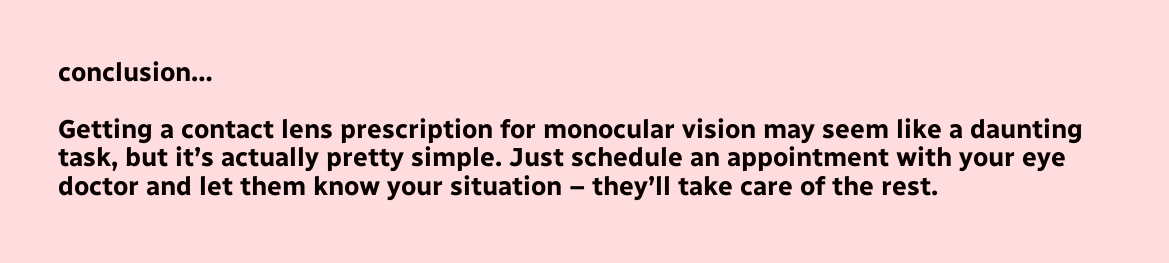conclusion…

Getting a contact lens prescription for monocular vision may seem like a daunting task, but it’s actually pretty simple. Just schedule an appointment with your eye doctor and let them know your situation – they’ll take care of the rest.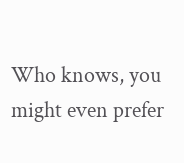Who knows, you might even prefer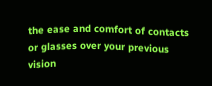the ease and comfort of contacts or glasses over your previous vision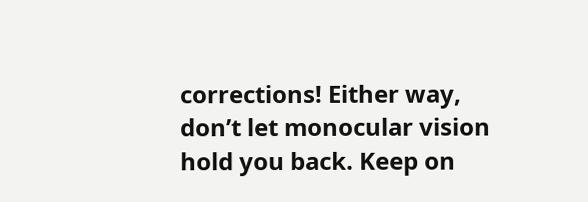corrections! Either way, don’t let monocular vision hold you back. Keep on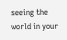seeing the world in your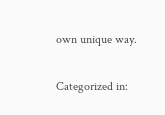own unique way.

Categorized in: